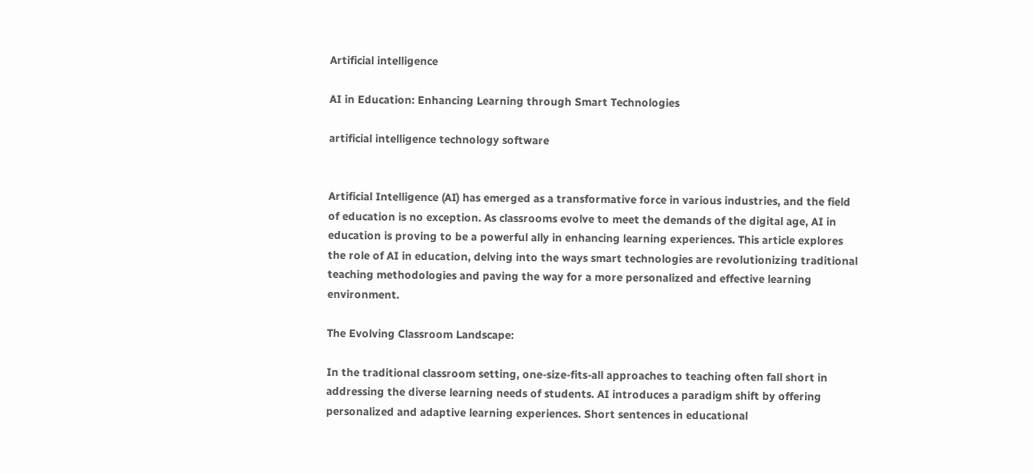Artificial intelligence

AI in Education: Enhancing Learning through Smart Technologies

artificial intelligence technology software


Artificial Intelligence (AI) has emerged as a transformative force in various industries, and the field of education is no exception. As classrooms evolve to meet the demands of the digital age, AI in education is proving to be a powerful ally in enhancing learning experiences. This article explores the role of AI in education, delving into the ways smart technologies are revolutionizing traditional teaching methodologies and paving the way for a more personalized and effective learning environment.

The Evolving Classroom Landscape:

In the traditional classroom setting, one-size-fits-all approaches to teaching often fall short in addressing the diverse learning needs of students. AI introduces a paradigm shift by offering personalized and adaptive learning experiences. Short sentences in educational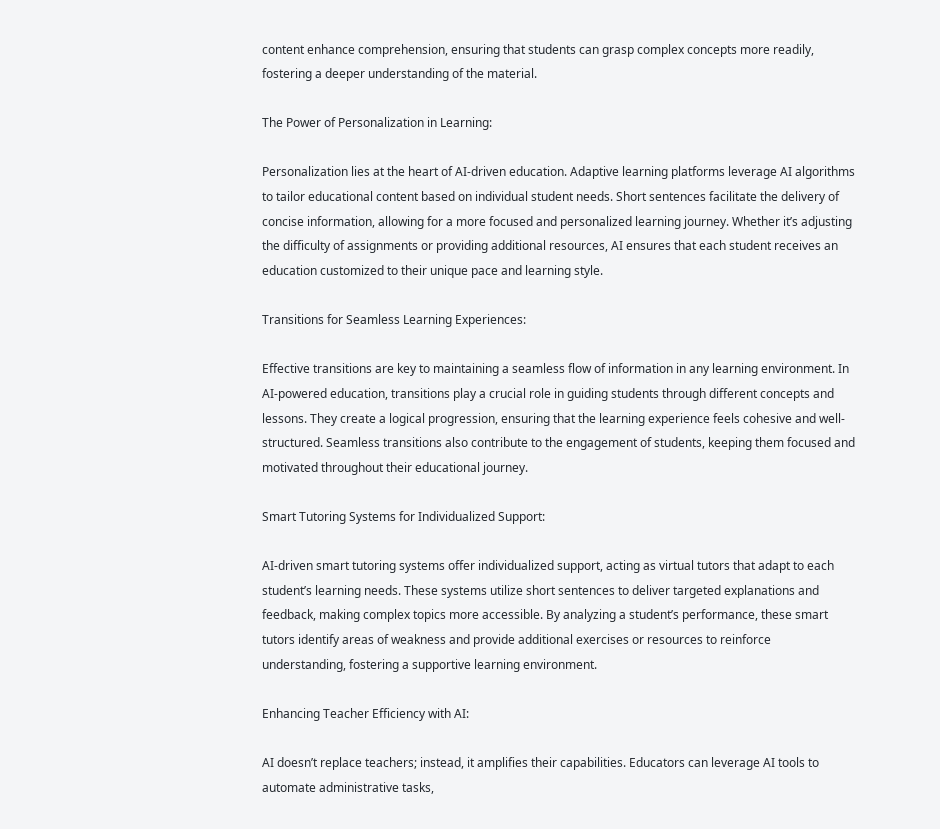content enhance comprehension, ensuring that students can grasp complex concepts more readily, fostering a deeper understanding of the material.

The Power of Personalization in Learning:

Personalization lies at the heart of AI-driven education. Adaptive learning platforms leverage AI algorithms to tailor educational content based on individual student needs. Short sentences facilitate the delivery of concise information, allowing for a more focused and personalized learning journey. Whether it’s adjusting the difficulty of assignments or providing additional resources, AI ensures that each student receives an education customized to their unique pace and learning style.

Transitions for Seamless Learning Experiences:

Effective transitions are key to maintaining a seamless flow of information in any learning environment. In AI-powered education, transitions play a crucial role in guiding students through different concepts and lessons. They create a logical progression, ensuring that the learning experience feels cohesive and well-structured. Seamless transitions also contribute to the engagement of students, keeping them focused and motivated throughout their educational journey.

Smart Tutoring Systems for Individualized Support:

AI-driven smart tutoring systems offer individualized support, acting as virtual tutors that adapt to each student’s learning needs. These systems utilize short sentences to deliver targeted explanations and feedback, making complex topics more accessible. By analyzing a student’s performance, these smart tutors identify areas of weakness and provide additional exercises or resources to reinforce understanding, fostering a supportive learning environment.

Enhancing Teacher Efficiency with AI:

AI doesn’t replace teachers; instead, it amplifies their capabilities. Educators can leverage AI tools to automate administrative tasks,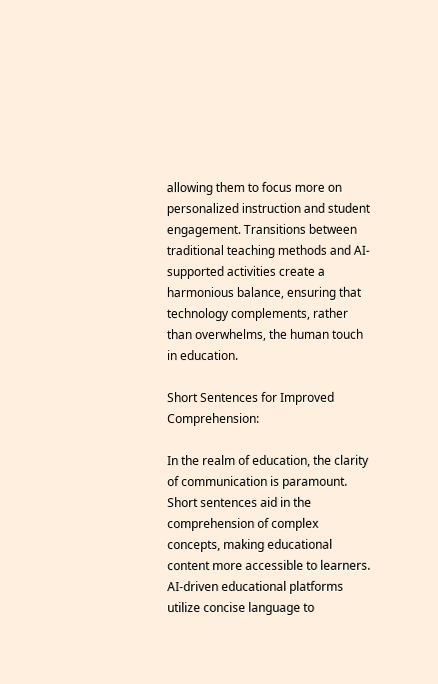allowing them to focus more on personalized instruction and student engagement. Transitions between traditional teaching methods and AI-supported activities create a harmonious balance, ensuring that technology complements, rather than overwhelms, the human touch in education.

Short Sentences for Improved Comprehension:

In the realm of education, the clarity of communication is paramount. Short sentences aid in the comprehension of complex concepts, making educational content more accessible to learners. AI-driven educational platforms utilize concise language to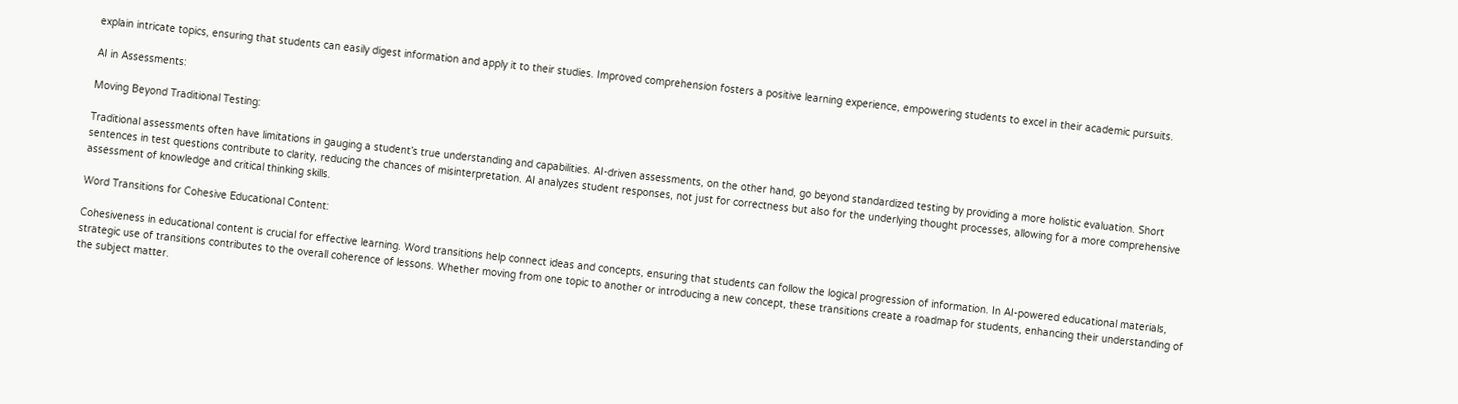explain intricate topics, ensuring that students can easily digest information and apply it to their studies. Improved comprehension fosters a positive learning experience, empowering students to excel in their academic pursuits.

AI in Assessments:

Moving Beyond Traditional Testing:

Traditional assessments often have limitations in gauging a student’s true understanding and capabilities. AI-driven assessments, on the other hand, go beyond standardized testing by providing a more holistic evaluation. Short sentences in test questions contribute to clarity, reducing the chances of misinterpretation. AI analyzes student responses, not just for correctness but also for the underlying thought processes, allowing for a more comprehensive assessment of knowledge and critical thinking skills.

Word Transitions for Cohesive Educational Content:

Cohesiveness in educational content is crucial for effective learning. Word transitions help connect ideas and concepts, ensuring that students can follow the logical progression of information. In AI-powered educational materials, strategic use of transitions contributes to the overall coherence of lessons. Whether moving from one topic to another or introducing a new concept, these transitions create a roadmap for students, enhancing their understanding of the subject matter.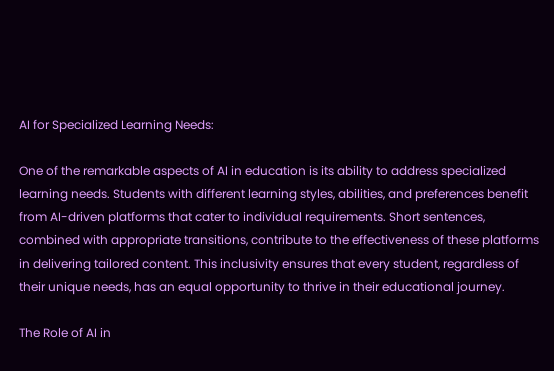AI for Specialized Learning Needs:

One of the remarkable aspects of AI in education is its ability to address specialized learning needs. Students with different learning styles, abilities, and preferences benefit from AI-driven platforms that cater to individual requirements. Short sentences, combined with appropriate transitions, contribute to the effectiveness of these platforms in delivering tailored content. This inclusivity ensures that every student, regardless of their unique needs, has an equal opportunity to thrive in their educational journey.

The Role of AI in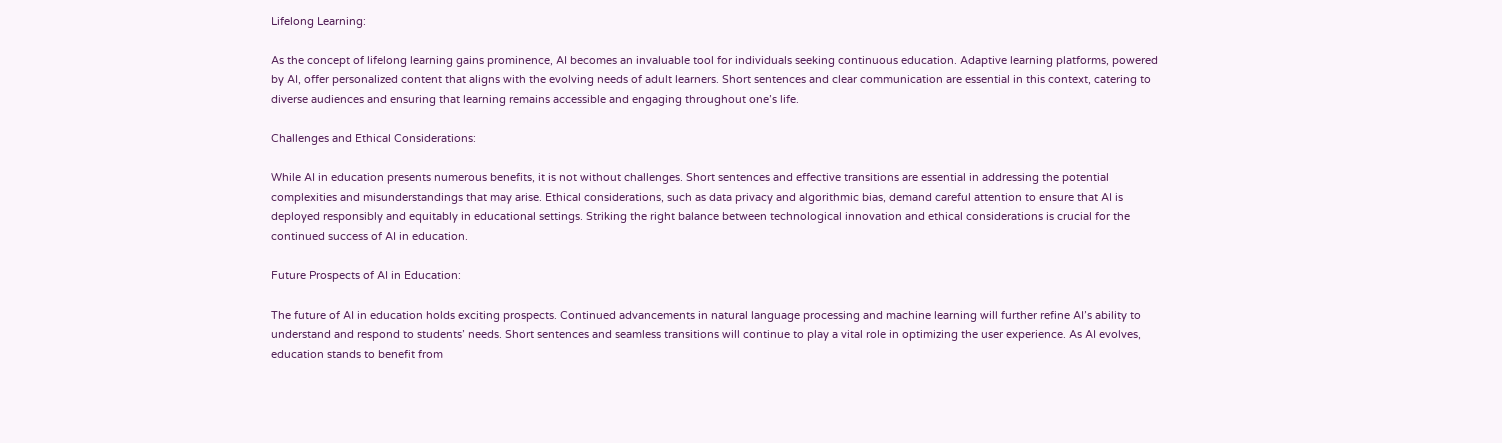Lifelong Learning:

As the concept of lifelong learning gains prominence, AI becomes an invaluable tool for individuals seeking continuous education. Adaptive learning platforms, powered by AI, offer personalized content that aligns with the evolving needs of adult learners. Short sentences and clear communication are essential in this context, catering to diverse audiences and ensuring that learning remains accessible and engaging throughout one’s life.

Challenges and Ethical Considerations:

While AI in education presents numerous benefits, it is not without challenges. Short sentences and effective transitions are essential in addressing the potential complexities and misunderstandings that may arise. Ethical considerations, such as data privacy and algorithmic bias, demand careful attention to ensure that AI is deployed responsibly and equitably in educational settings. Striking the right balance between technological innovation and ethical considerations is crucial for the continued success of AI in education.

Future Prospects of AI in Education:

The future of AI in education holds exciting prospects. Continued advancements in natural language processing and machine learning will further refine AI’s ability to understand and respond to students’ needs. Short sentences and seamless transitions will continue to play a vital role in optimizing the user experience. As AI evolves, education stands to benefit from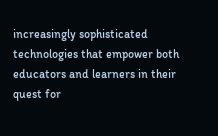increasingly sophisticated technologies that empower both educators and learners in their quest for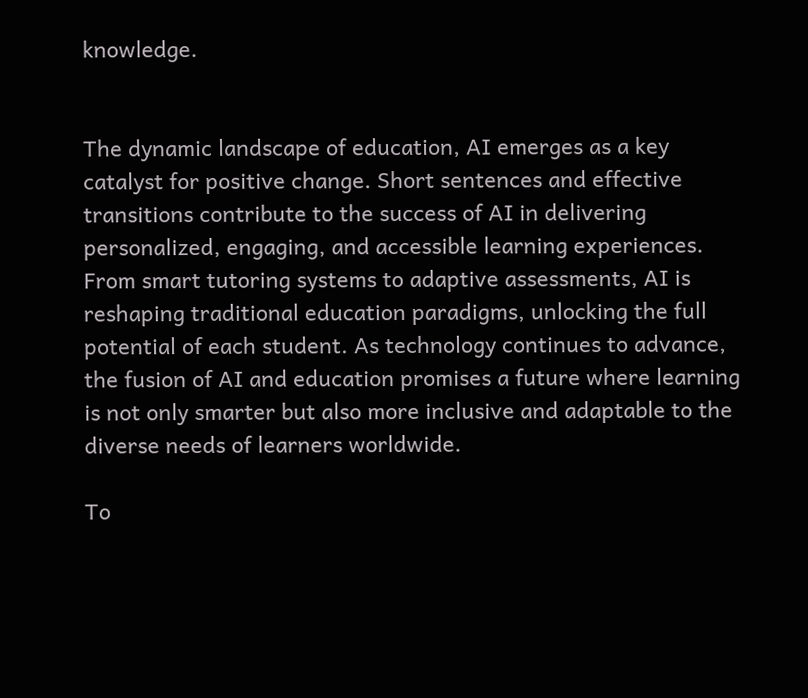knowledge.


The dynamic landscape of education, AI emerges as a key catalyst for positive change. Short sentences and effective transitions contribute to the success of AI in delivering personalized, engaging, and accessible learning experiences. From smart tutoring systems to adaptive assessments, AI is reshaping traditional education paradigms, unlocking the full potential of each student. As technology continues to advance, the fusion of AI and education promises a future where learning is not only smarter but also more inclusive and adaptable to the diverse needs of learners worldwide.

To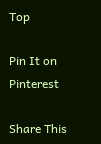Top

Pin It on Pinterest

Share This